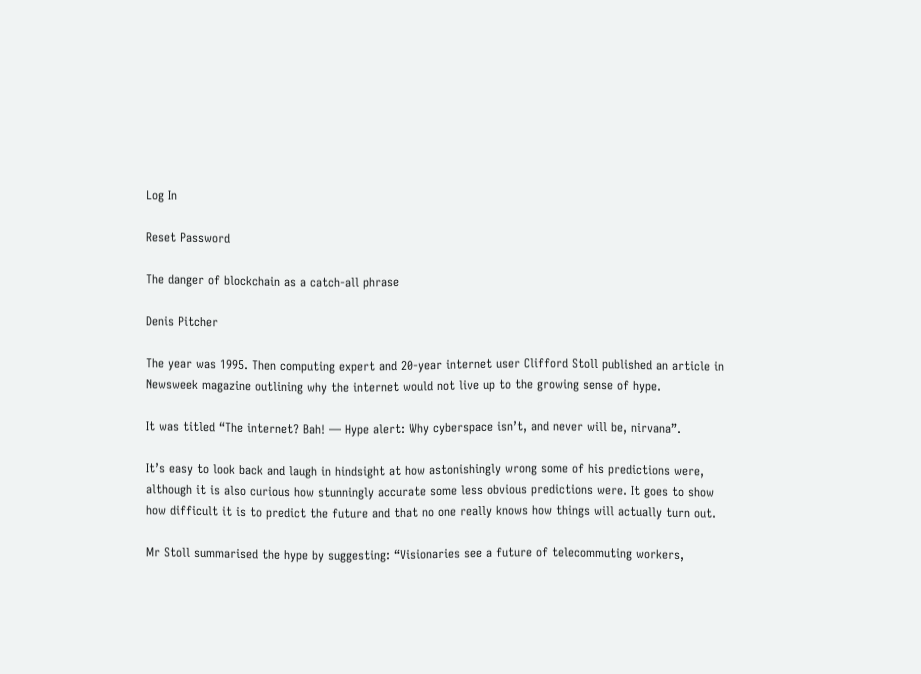Log In

Reset Password

The danger of blockchain as a catch-all phrase

Denis Pitcher

The year was 1995. Then computing expert and 20-year internet user Clifford Stoll published an article in Newsweek magazine outlining why the internet would not live up to the growing sense of hype.

It was titled “The internet? Bah! — Hype alert: Why cyberspace isn’t, and never will be, nirvana”.

It’s easy to look back and laugh in hindsight at how astonishingly wrong some of his predictions were, although it is also curious how stunningly accurate some less obvious predictions were. It goes to show how difficult it is to predict the future and that no one really knows how things will actually turn out.

Mr Stoll summarised the hype by suggesting: “Visionaries see a future of telecommuting workers,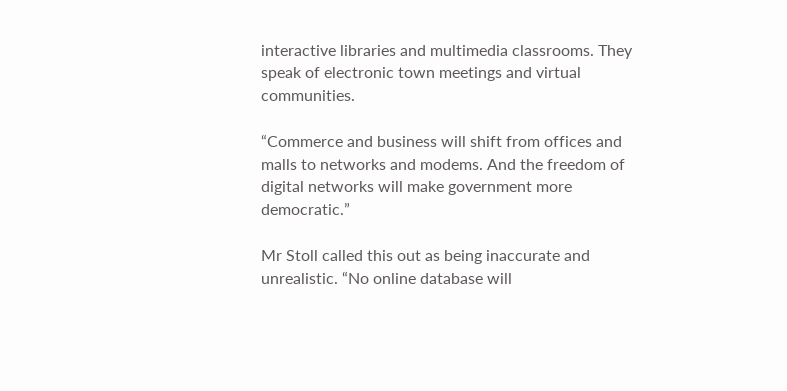interactive libraries and multimedia classrooms. They speak of electronic town meetings and virtual communities.

“Commerce and business will shift from offices and malls to networks and modems. And the freedom of digital networks will make government more democratic.”

Mr Stoll called this out as being inaccurate and unrealistic. “No online database will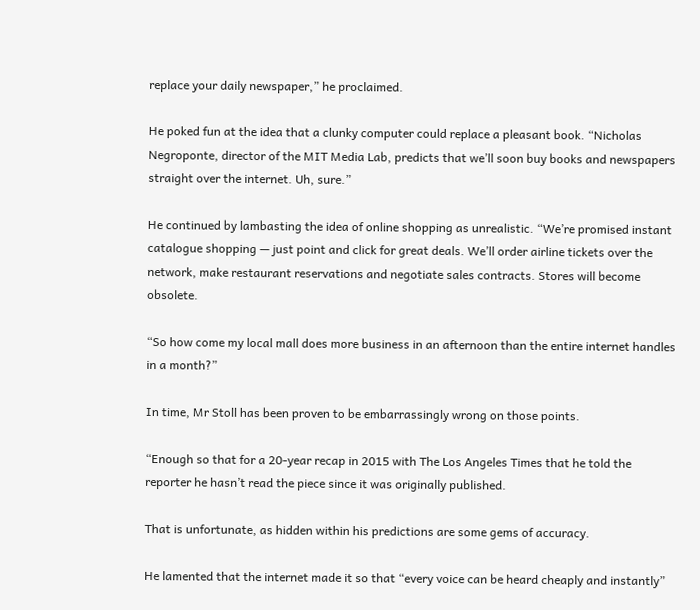replace your daily newspaper,” he proclaimed.

He poked fun at the idea that a clunky computer could replace a pleasant book. “Nicholas Negroponte, director of the MIT Media Lab, predicts that we’ll soon buy books and newspapers straight over the internet. Uh, sure.”

He continued by lambasting the idea of online shopping as unrealistic. “We’re promised instant catalogue shopping — just point and click for great deals. We’ll order airline tickets over the network, make restaurant reservations and negotiate sales contracts. Stores will become obsolete.

“So how come my local mall does more business in an afternoon than the entire internet handles in a month?”

In time, Mr Stoll has been proven to be embarrassingly wrong on those points.

“Enough so that for a 20-year recap in 2015 with The Los Angeles Times that he told the reporter he hasn’t read the piece since it was originally published.

That is unfortunate, as hidden within his predictions are some gems of accuracy.

He lamented that the internet made it so that “every voice can be heard cheaply and instantly”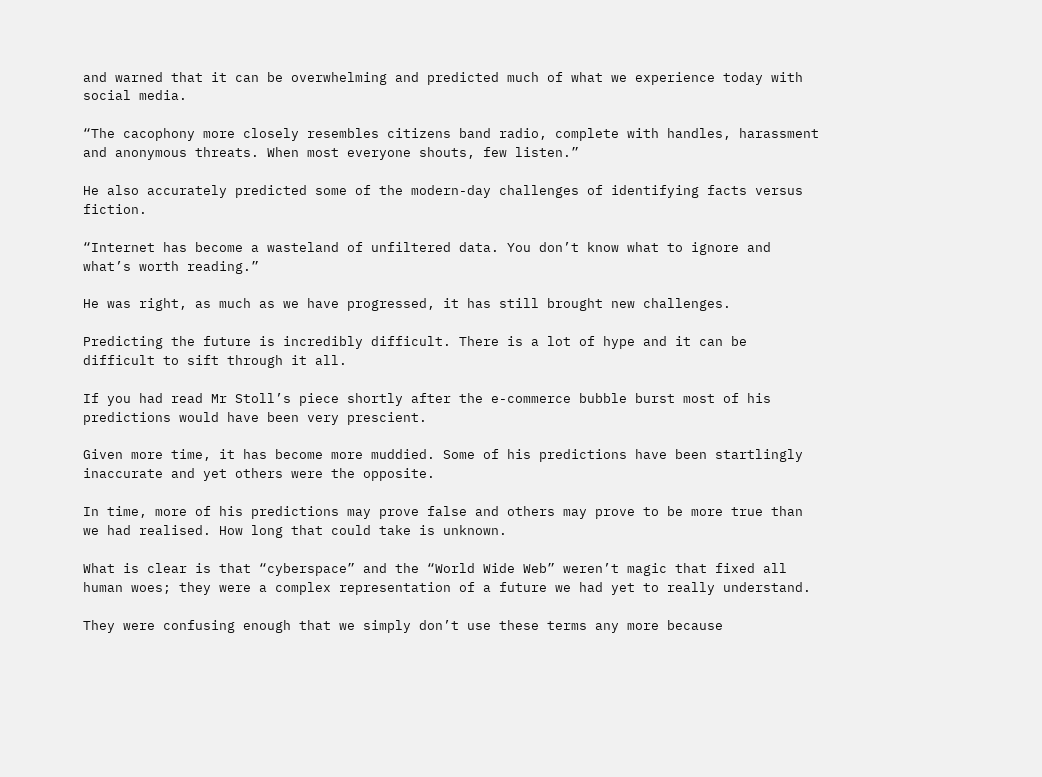and warned that it can be overwhelming and predicted much of what we experience today with social media.

“The cacophony more closely resembles citizens band radio, complete with handles, harassment and anonymous threats. When most everyone shouts, few listen.”

He also accurately predicted some of the modern-day challenges of identifying facts versus fiction.

“Internet has become a wasteland of unfiltered data. You don’t know what to ignore and what’s worth reading.”

He was right, as much as we have progressed, it has still brought new challenges.

Predicting the future is incredibly difficult. There is a lot of hype and it can be difficult to sift through it all.

If you had read Mr Stoll’s piece shortly after the e-commerce bubble burst most of his predictions would have been very prescient.

Given more time, it has become more muddied. Some of his predictions have been startlingly inaccurate and yet others were the opposite.

In time, more of his predictions may prove false and others may prove to be more true than we had realised. How long that could take is unknown.

What is clear is that “cyberspace” and the “World Wide Web” weren’t magic that fixed all human woes; they were a complex representation of a future we had yet to really understand.

They were confusing enough that we simply don’t use these terms any more because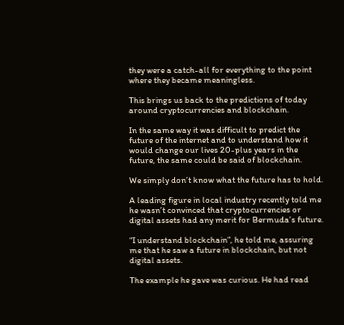they were a catch-all for everything to the point where they became meaningless.

This brings us back to the predictions of today around cryptocurrencies and blockchain.

In the same way it was difficult to predict the future of the internet and to understand how it would change our lives 20-plus years in the future, the same could be said of blockchain.

We simply don’t know what the future has to hold.

A leading figure in local industry recently told me he wasn’t convinced that cryptocurrencies or digital assets had any merit for Bermuda’s future.

“I understand blockchain”, he told me, assuring me that he saw a future in blockchain, but not digital assets.

The example he gave was curious. He had read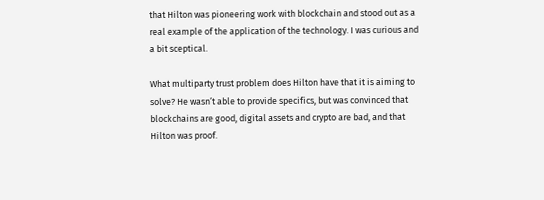that Hilton was pioneering work with blockchain and stood out as a real example of the application of the technology. I was curious and a bit sceptical.

What multiparty trust problem does Hilton have that it is aiming to solve? He wasn’t able to provide specifics, but was convinced that blockchains are good, digital assets and crypto are bad, and that Hilton was proof.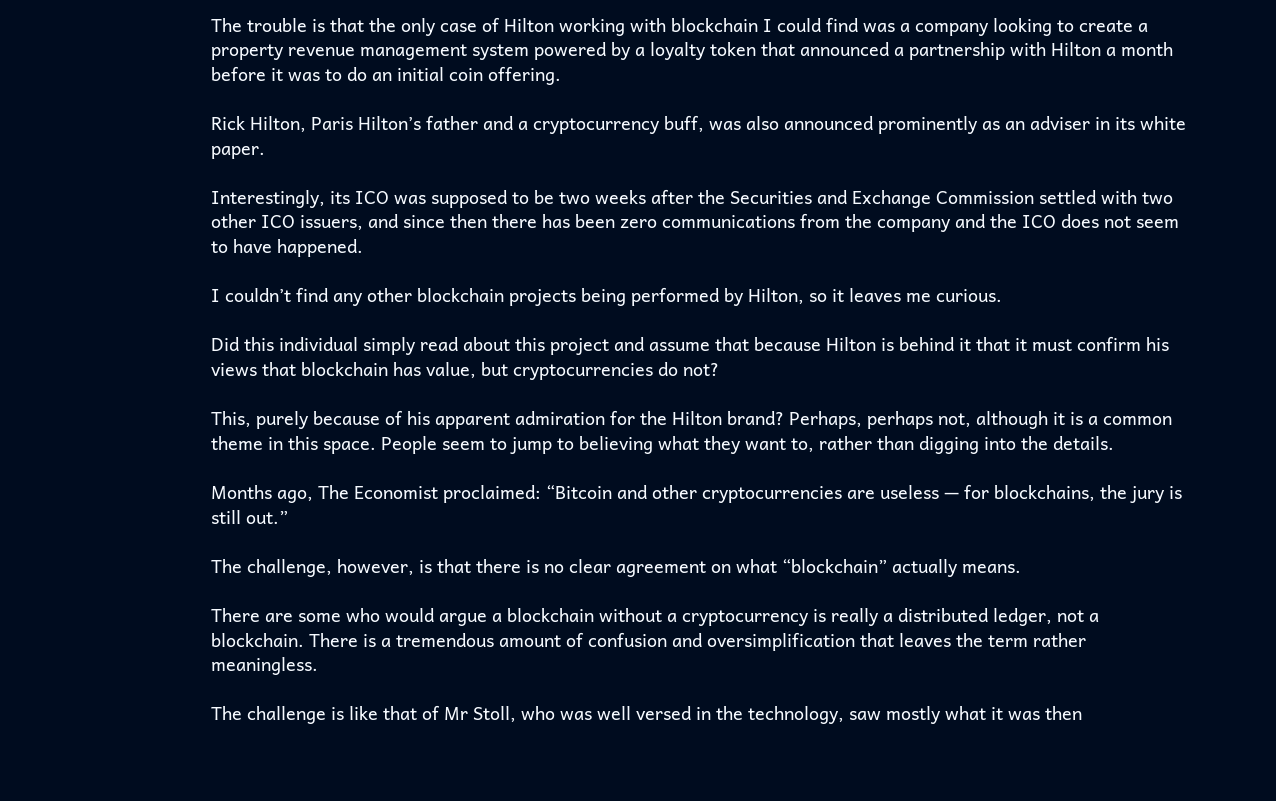The trouble is that the only case of Hilton working with blockchain I could find was a company looking to create a property revenue management system powered by a loyalty token that announced a partnership with Hilton a month before it was to do an initial coin offering.

Rick Hilton, Paris Hilton’s father and a cryptocurrency buff, was also announced prominently as an adviser in its white paper.

Interestingly, its ICO was supposed to be two weeks after the Securities and Exchange Commission settled with two other ICO issuers, and since then there has been zero communications from the company and the ICO does not seem to have happened.

I couldn’t find any other blockchain projects being performed by Hilton, so it leaves me curious.

Did this individual simply read about this project and assume that because Hilton is behind it that it must confirm his views that blockchain has value, but cryptocurrencies do not?

This, purely because of his apparent admiration for the Hilton brand? Perhaps, perhaps not, although it is a common theme in this space. People seem to jump to believing what they want to, rather than digging into the details.

Months ago, The Economist proclaimed: “Bitcoin and other cryptocurrencies are useless — for blockchains, the jury is still out.”

The challenge, however, is that there is no clear agreement on what “blockchain” actually means.

There are some who would argue a blockchain without a cryptocurrency is really a distributed ledger, not a blockchain. There is a tremendous amount of confusion and oversimplification that leaves the term rather meaningless.

The challenge is like that of Mr Stoll, who was well versed in the technology, saw mostly what it was then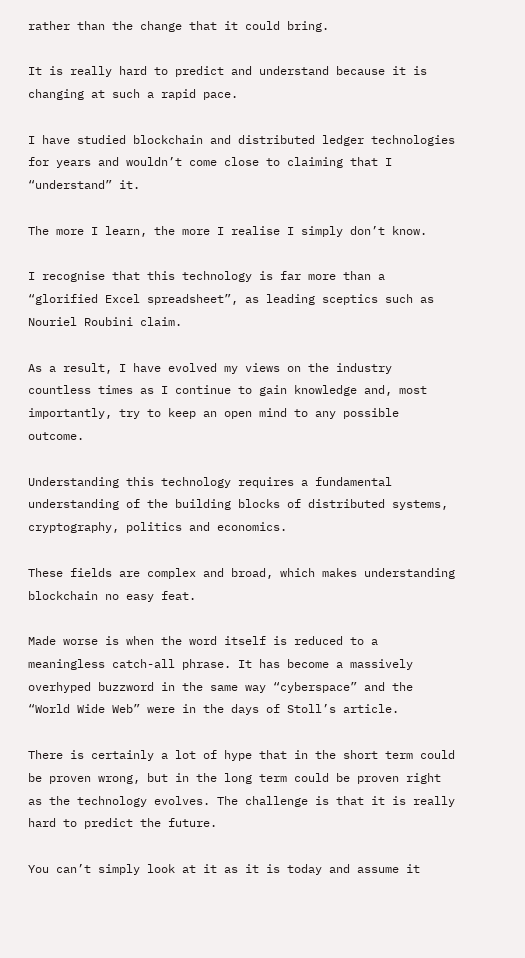rather than the change that it could bring.

It is really hard to predict and understand because it is changing at such a rapid pace.

I have studied blockchain and distributed ledger technologies for years and wouldn’t come close to claiming that I “understand” it.

The more I learn, the more I realise I simply don’t know.

I recognise that this technology is far more than a “glorified Excel spreadsheet”, as leading sceptics such as Nouriel Roubini claim.

As a result, I have evolved my views on the industry countless times as I continue to gain knowledge and, most importantly, try to keep an open mind to any possible outcome.

Understanding this technology requires a fundamental understanding of the building blocks of distributed systems, cryptography, politics and economics.

These fields are complex and broad, which makes understanding blockchain no easy feat.

Made worse is when the word itself is reduced to a meaningless catch-all phrase. It has become a massively overhyped buzzword in the same way “cyberspace” and the “World Wide Web” were in the days of Stoll’s article.

There is certainly a lot of hype that in the short term could be proven wrong, but in the long term could be proven right as the technology evolves. The challenge is that it is really hard to predict the future.

You can’t simply look at it as it is today and assume it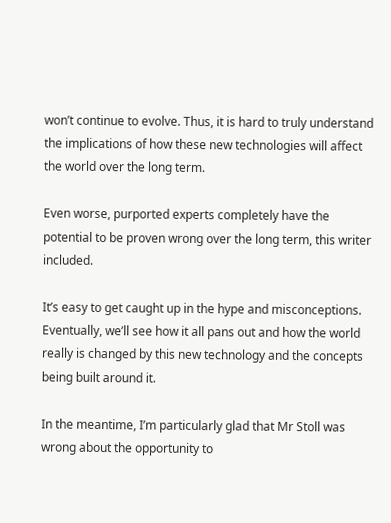won’t continue to evolve. Thus, it is hard to truly understand the implications of how these new technologies will affect the world over the long term.

Even worse, purported experts completely have the potential to be proven wrong over the long term, this writer included.

It’s easy to get caught up in the hype and misconceptions. Eventually, we’ll see how it all pans out and how the world really is changed by this new technology and the concepts being built around it.

In the meantime, I’m particularly glad that Mr Stoll was wrong about the opportunity to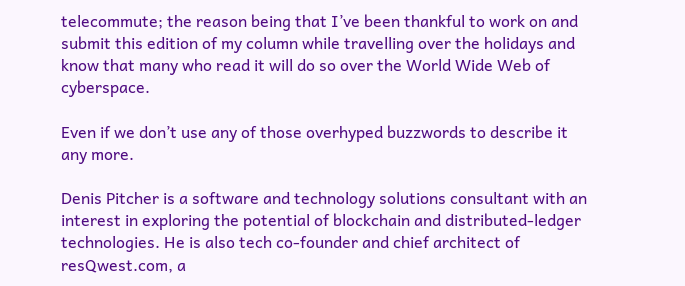telecommute; the reason being that I’ve been thankful to work on and submit this edition of my column while travelling over the holidays and know that many who read it will do so over the World Wide Web of cyberspace.

Even if we don’t use any of those overhyped buzzwords to describe it any more.

Denis Pitcher is a software and technology solutions consultant with an interest in exploring the potential of blockchain and distributed-ledger technologies. He is also tech co-founder and chief architect of resQwest.com, a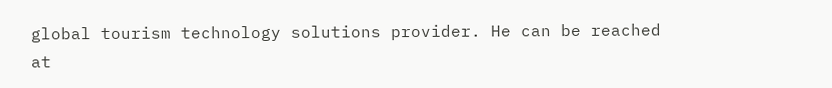global tourism technology solutions provider. He can be reached at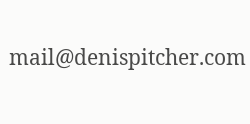mail@denispitcher.com